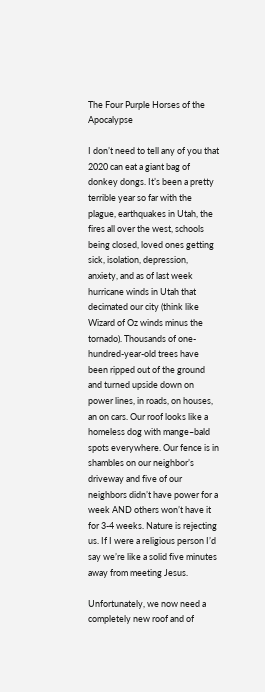The Four Purple Horses of the Apocalypse

I don’t need to tell any of you that 2020 can eat a giant bag of donkey dongs. It’s been a pretty terrible year so far with the plague, earthquakes in Utah, the fires all over the west, schools being closed, loved ones getting sick, isolation, depression, anxiety, and as of last week hurricane winds in Utah that decimated our city (think like Wizard of Oz winds minus the tornado). Thousands of one-hundred-year-old trees have been ripped out of the ground and turned upside down on power lines, in roads, on houses, an on cars. Our roof looks like a homeless dog with mange–bald spots everywhere. Our fence is in shambles on our neighbor’s driveway and five of our neighbors didn’t have power for a week AND others won’t have it for 3-4 weeks. Nature is rejecting us. If I were a religious person I’d say we’re like a solid five minutes away from meeting Jesus.

Unfortunately, we now need a completely new roof and of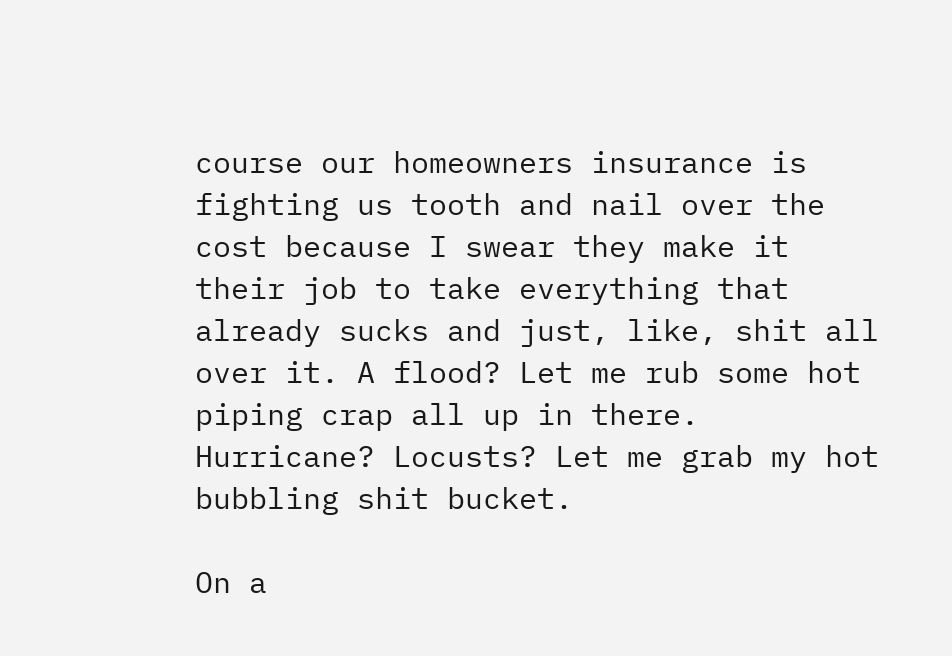course our homeowners insurance is fighting us tooth and nail over the cost because I swear they make it their job to take everything that already sucks and just, like, shit all over it. A flood? Let me rub some hot piping crap all up in there. Hurricane? Locusts? Let me grab my hot bubbling shit bucket.

On a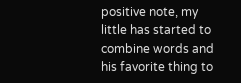positive note, my little has started to combine words and his favorite thing to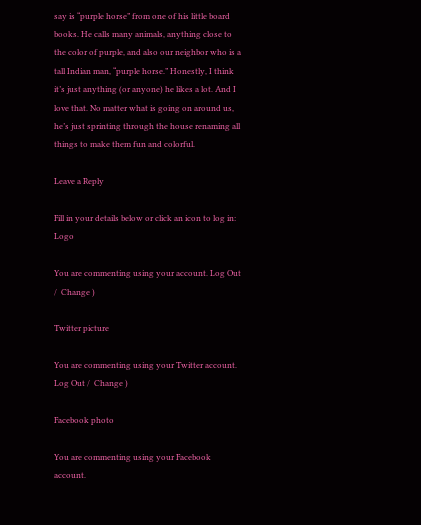say is “purple horse” from one of his little board books. He calls many animals, anything close to the color of purple, and also our neighbor who is a tall Indian man, “purple horse.” Honestly, I think it’s just anything (or anyone) he likes a lot. And I love that. No matter what is going on around us, he’s just sprinting through the house renaming all things to make them fun and colorful.

Leave a Reply

Fill in your details below or click an icon to log in: Logo

You are commenting using your account. Log Out /  Change )

Twitter picture

You are commenting using your Twitter account. Log Out /  Change )

Facebook photo

You are commenting using your Facebook account.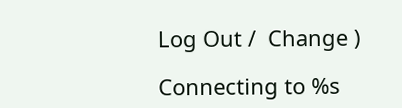Log Out /  Change )

Connecting to %s